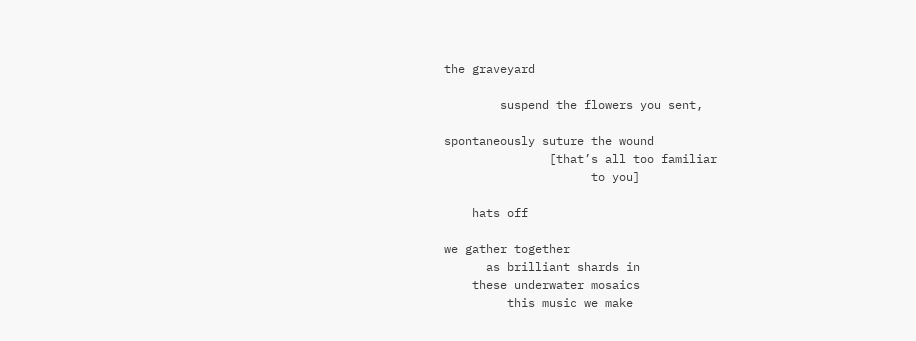the graveyard

        suspend the flowers you sent,

spontaneously suture the wound
               [that’s all too familiar
                     to you]

    hats off

we gather together
      as brilliant shards in
    these underwater mosaics
         this music we make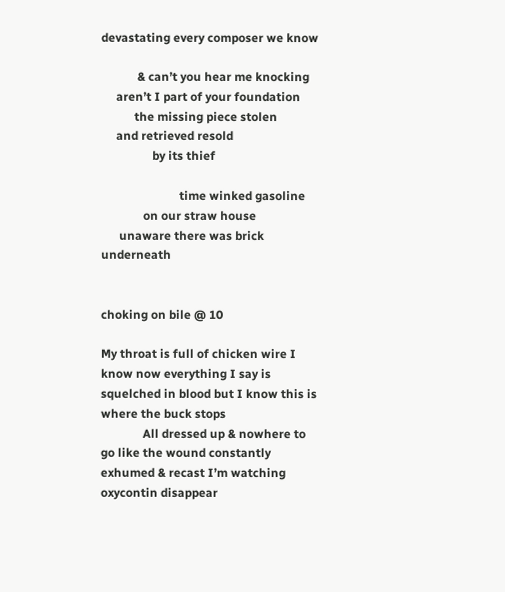devastating every composer we know

            & can’t you hear me knocking
     aren’t I part of your foundation
           the missing piece stolen
     and retrieved resold
                 by its thief

                          time winked gasoline
              on our straw house
      unaware there was brick underneath


choking on bile @ 10

My throat is full of chicken wire I know now everything I say is squelched in blood but I know this is where the buck stops
              All dressed up & nowhere to go like the wound constantly exhumed & recast I’m watching oxycontin disappear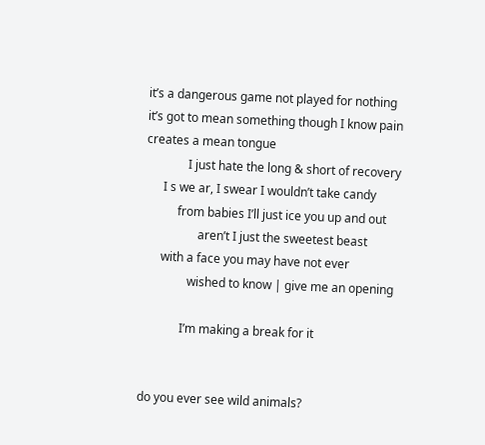it’s a dangerous game not played for nothing it’s got to mean something though I know pain creates a mean tongue
              I just hate the long & short of recovery
      I s we ar, I swear I wouldn’t take candy
           from babies I’ll just ice you up and out
                  aren’t I just the sweetest beast
      with a face you may have not ever
               wished to know | give me an opening

             I’m making a break for it


do you ever see wild animals?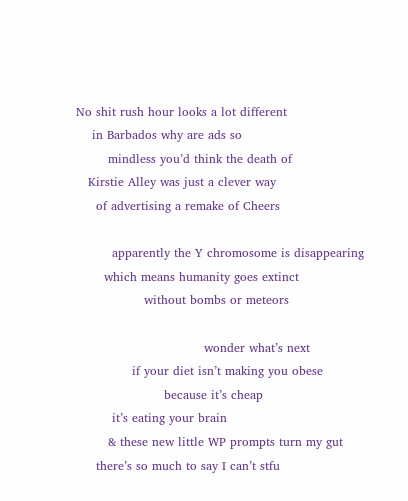No shit rush hour looks a lot different
    in Barbados why are ads so
        mindless you’d think the death of
   Kirstie Alley was just a clever way
     of advertising a remake of Cheers

         apparently the Y chromosome is disappearing
       which means humanity goes extinct
                 without bombs or meteors

                                wonder what’s next
              if your diet isn’t making you obese
                      because it’s cheap
         it’s eating your brain
        & these new little WP prompts turn my gut
     there’s so much to say I can’t stfu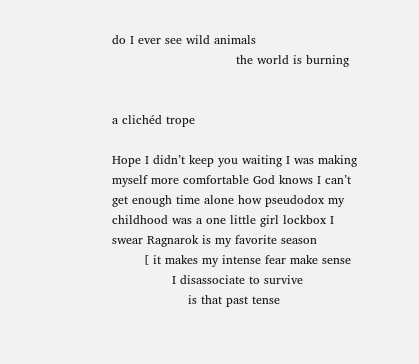do I ever see wild animals
                               the world is burning


a clichéd trope

Hope I didn’t keep you waiting I was making myself more comfortable God knows I can’t get enough time alone how pseudodox my childhood was a one little girl lockbox I swear Ragnarok is my favorite season
        [ it makes my intense fear make sense
               I disassociate to survive
                   is that past tense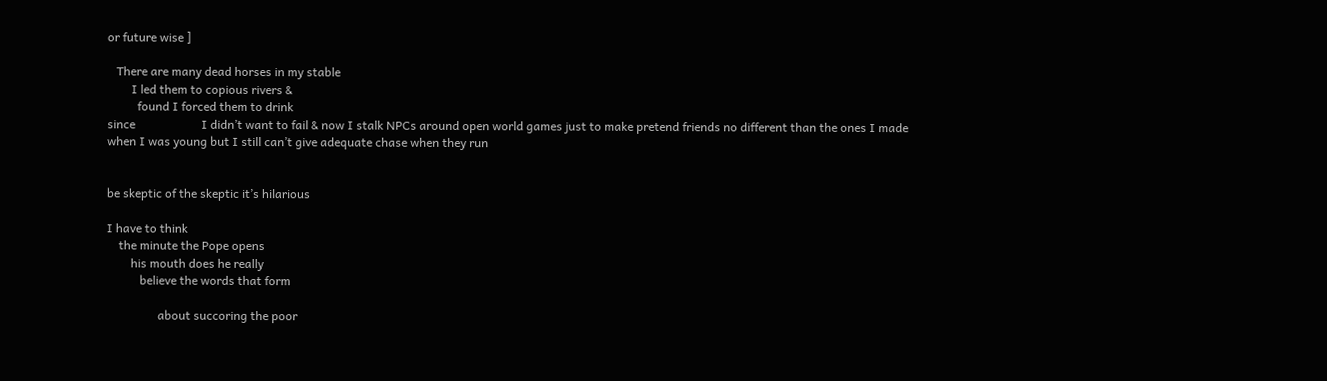or future wise ]

   There are many dead horses in my stable
        I led them to copious rivers &
          found I forced them to drink
since                      I didn’t want to fail & now I stalk NPCs around open world games just to make pretend friends no different than the ones I made when I was young but I still can’t give adequate chase when they run


be skeptic of the skeptic it’s hilarious

I have to think
    the minute the Pope opens
        his mouth does he really
           believe the words that form

                 about succoring the poor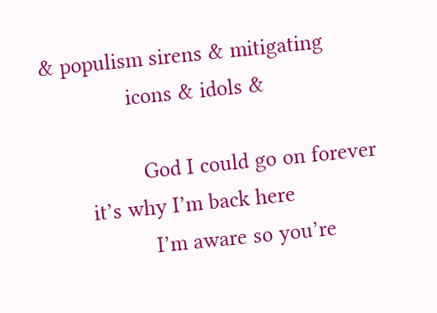& populism sirens & mitigating
              icons & idols &

                God I could go on forever
       it’s why I’m back here
                 I’m aware so you’re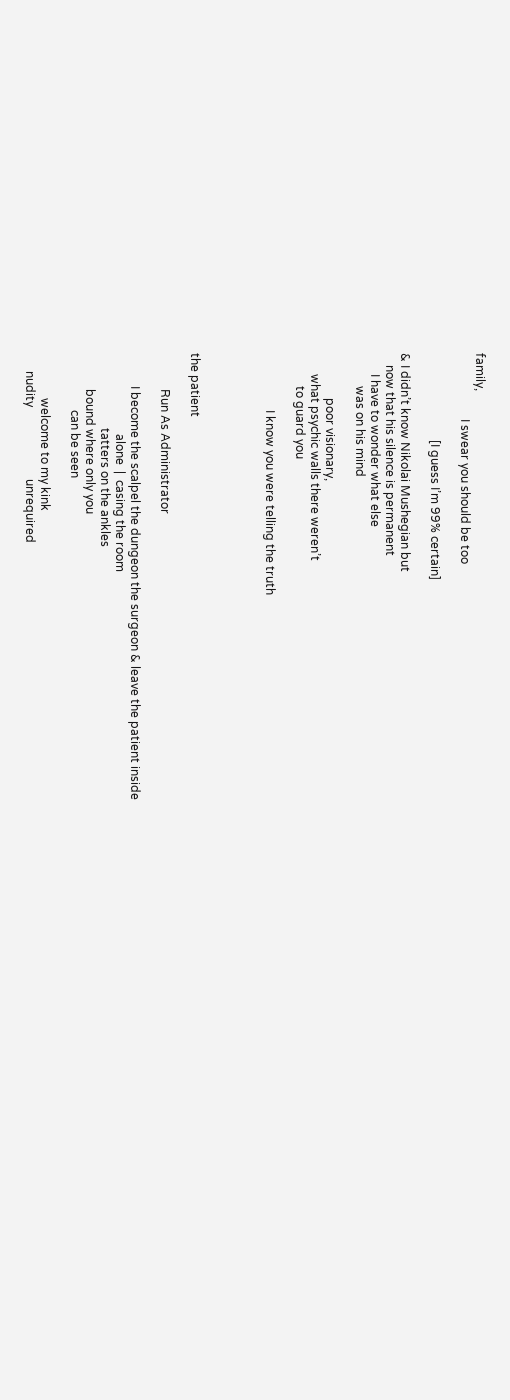family,
                      I swear you should be too

                             [I guess I’m 99% certain]

& I didn’t know Nikolai Mushegian but
    now that his silence is permanent
       I have to wonder what else
           was on his mind

               poor visionary,
       what psychic walls there weren’t
           to guard you

                   I know you were telling the truth




the patient

            Run As Administrator

           I become the scalpel the dungeon the surgeon & leave the patient inside
                           alone  |  casing the room
                         tatters on the ankles
            bound where only you
                   can be seen

               welcome to my kink
      nudity                        unrequired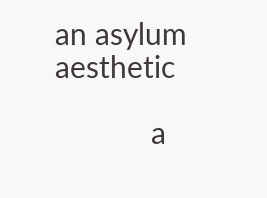an asylum aesthetic

            a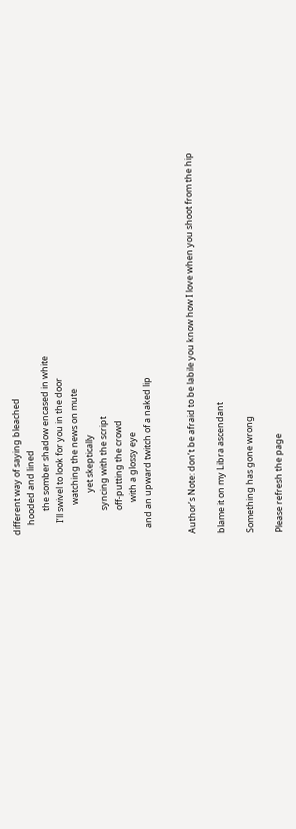different way of saying bleached
     hooded and lined
            the somber shadow encased in white
      I’ll swivel to look for you in the door
               watching the news on mute
                     yet skeptically
            syncing with the script
            off-putting the crowd
                with a glossy eye
   and an upward twitch of a naked lip


Author’s Note: don’t be afraid to be labile you know how I love when you shoot from the hip

blame it on my Libra ascendant

Something has gone wrong

Please refresh the page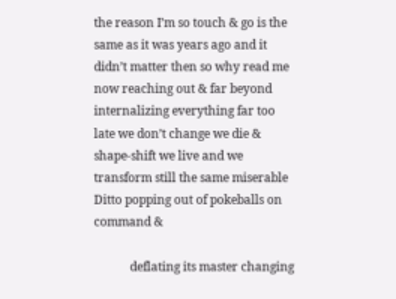the reason I’m so touch & go is the same as it was years ago and it didn’t matter then so why read me now reaching out & far beyond internalizing everything far too late we don’t change we die & shape-shift we live and we transform still the same miserable Ditto popping out of pokeballs on command &

            deflating its master changing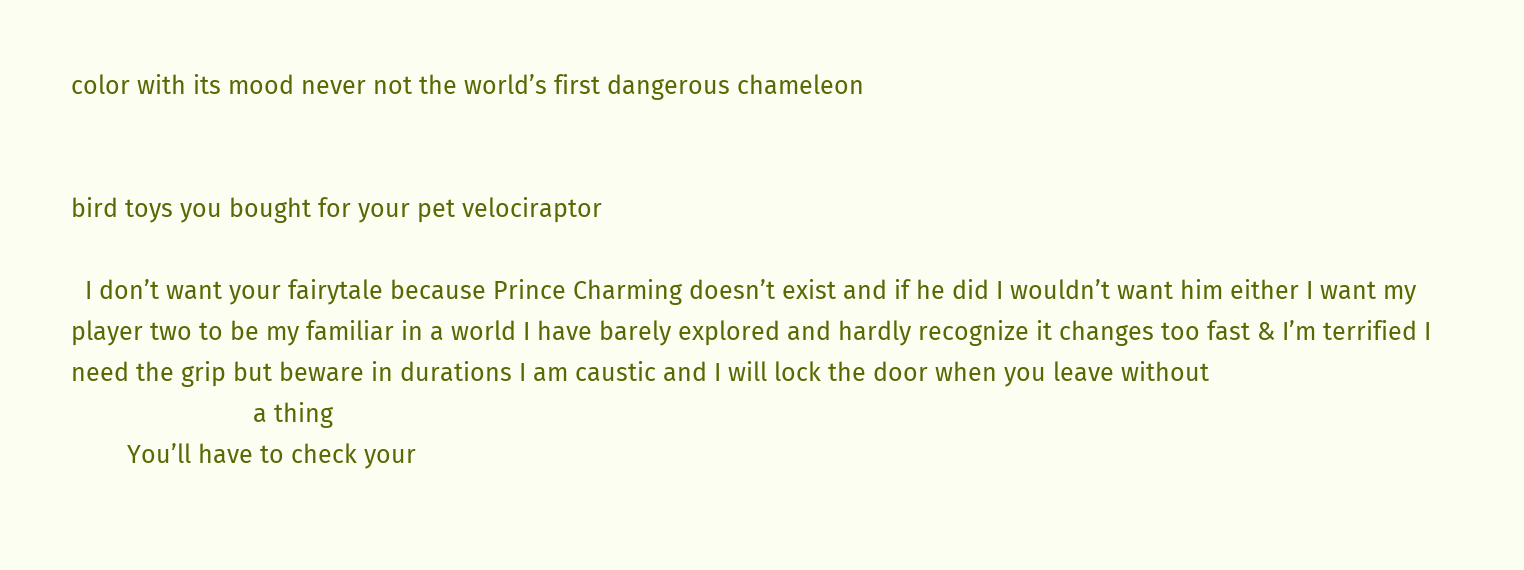color with its mood never not the world’s first dangerous chameleon


bird toys you bought for your pet velociraptor

  I don’t want your fairytale because Prince Charming doesn’t exist and if he did I wouldn’t want him either I want my player two to be my familiar in a world I have barely explored and hardly recognize it changes too fast & I’m terrified I need the grip but beware in durations I am caustic and I will lock the door when you leave without
                          a thing
        You’ll have to check your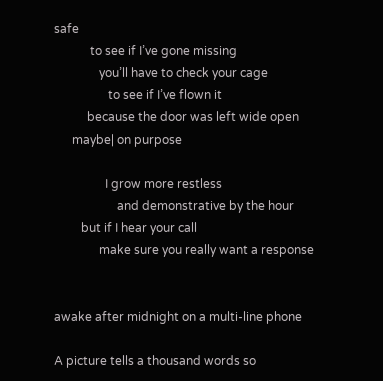safe
            to see if I’ve gone missing
               you’ll have to check your cage
                  to see if I’ve flown it
           because the door was left wide open
      maybe| on purpose

                 I grow more restless
                     and demonstrative by the hour
         but if I hear your call
               make sure you really want a response


awake after midnight on a multi-line phone

A picture tells a thousand words so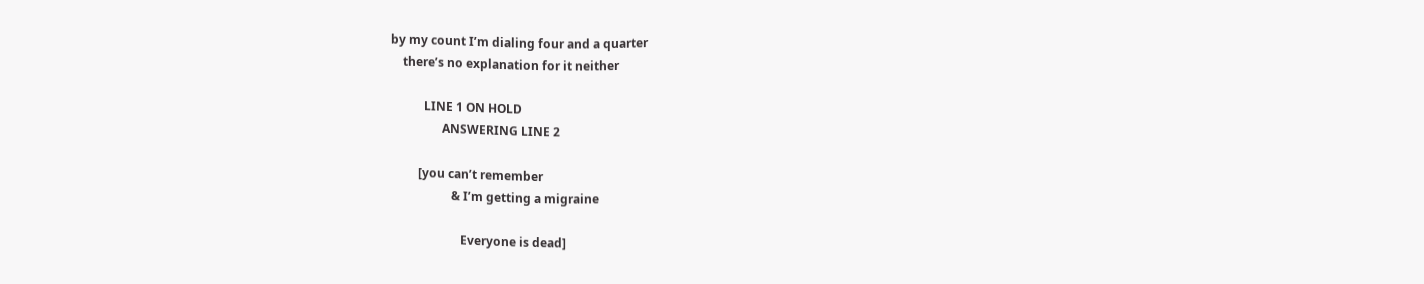by my count I’m dialing four and a quarter
    there’s no explanation for it neither

           LINE 1 ON HOLD
                 ANSWERING LINE 2

         [you can’t remember
                    & I’m getting a migraine

                       Everyone is dead]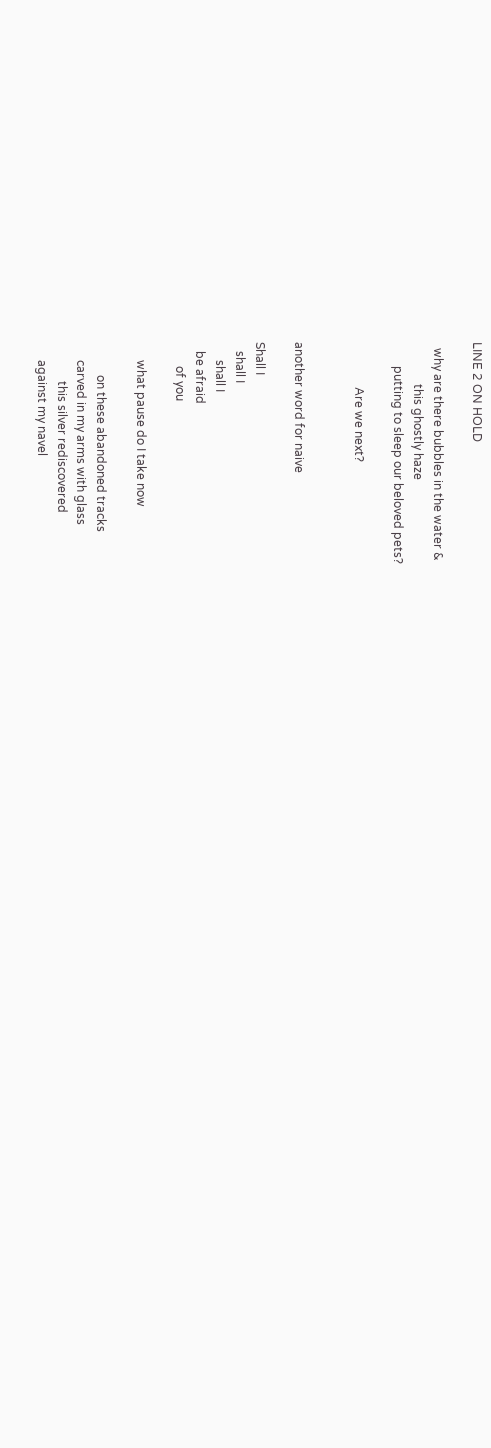LINE 2 ON HOLD

  why are there bubbles in the water &
              this ghostly haze
        putting to sleep our beloved pets?

               Are we next?


another word for naive

Shall I
   shall I
      shall I
   be afraid
        of you

      what pause do I take now

           on these abandoned tracks
      carved in my arms with glass
             this silver rediscovered
      against my navel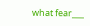what fear___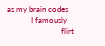as my brain codes
            I famously
                           flirt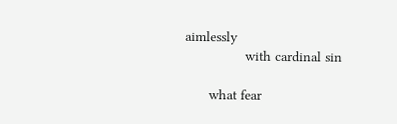aimlessly
               with cardinal sin

      what fear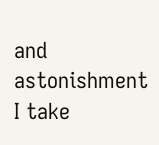and astonishment I take